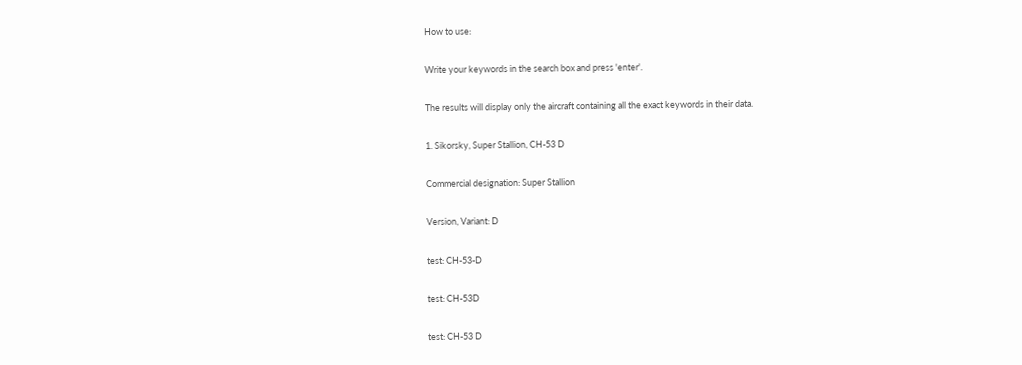How to use:

Write your keywords in the search box and press 'enter'.

The results will display only the aircraft containing all the exact keywords in their data.

1. Sikorsky, Super Stallion, CH-53 D

Commercial designation: Super Stallion

Version, Variant: D

test: CH-53-D

test: CH-53D

test: CH-53 D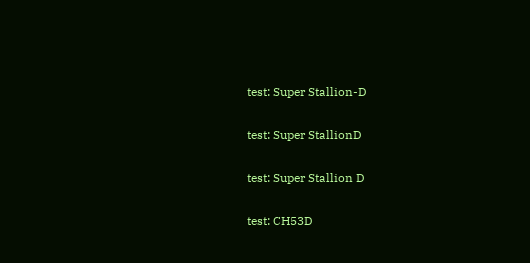test: Super Stallion-D

test: Super StallionD

test: Super Stallion D

test: CH53D